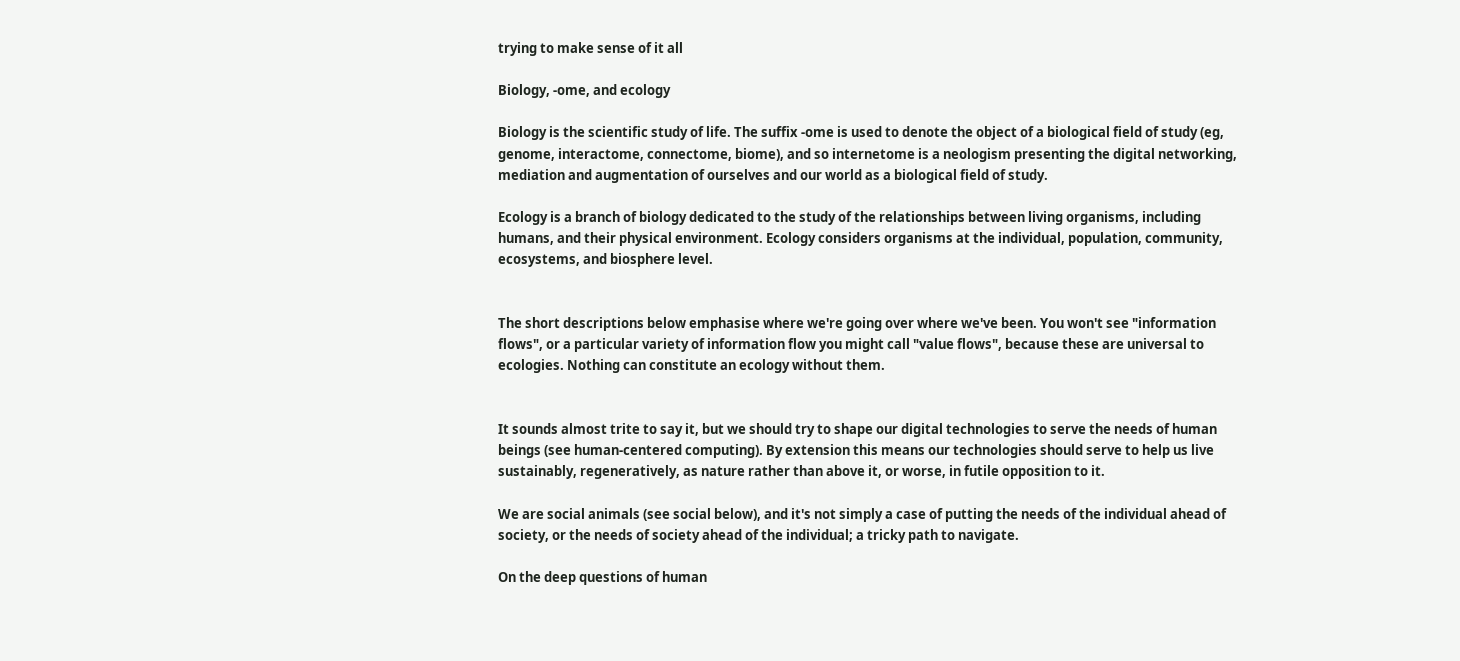trying to make sense of it all

Biology, -ome, and ecology

Biology is the scientific study of life. The suffix -ome is used to denote the object of a biological field of study (eg, genome, interactome, connectome, biome), and so internetome is a neologism presenting the digital networking, mediation and augmentation of ourselves and our world as a biological field of study.

Ecology is a branch of biology dedicated to the study of the relationships between living organisms, including humans, and their physical environment. Ecology considers organisms at the individual, population, community, ecosystems, and biosphere level.


The short descriptions below emphasise where we're going over where we've been. You won't see "information flows", or a particular variety of information flow you might call "value flows", because these are universal to ecologies. Nothing can constitute an ecology without them.


It sounds almost trite to say it, but we should try to shape our digital technologies to serve the needs of human beings (see human-centered computing). By extension this means our technologies should serve to help us live sustainably, regeneratively, as nature rather than above it, or worse, in futile opposition to it.

We are social animals (see social below), and it's not simply a case of putting the needs of the individual ahead of society, or the needs of society ahead of the individual; a tricky path to navigate.

On the deep questions of human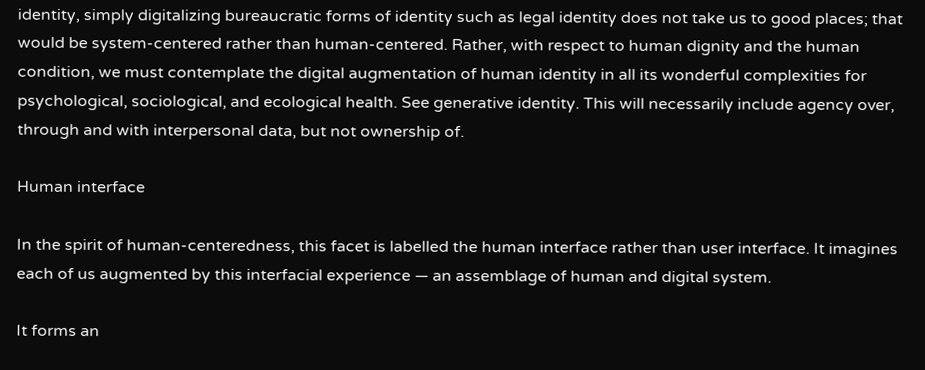identity, simply digitalizing bureaucratic forms of identity such as legal identity does not take us to good places; that would be system-centered rather than human-centered. Rather, with respect to human dignity and the human condition, we must contemplate the digital augmentation of human identity in all its wonderful complexities for psychological, sociological, and ecological health. See generative identity. This will necessarily include agency over, through and with interpersonal data, but not ownership of.

Human interface

In the spirit of human-centeredness, this facet is labelled the human interface rather than user interface. It imagines each of us augmented by this interfacial experience — an assemblage of human and digital system.

It forms an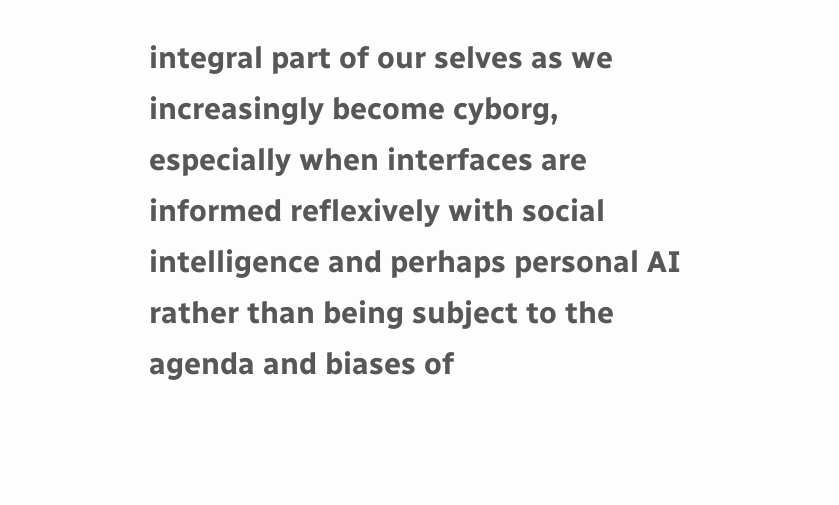integral part of our selves as we increasingly become cyborg, especially when interfaces are informed reflexively with social intelligence and perhaps personal AI rather than being subject to the agenda and biases of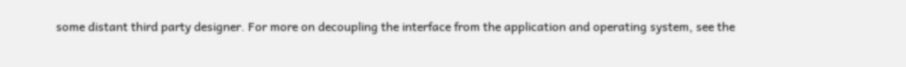some distant third party designer. For more on decoupling the interface from the application and operating system, see the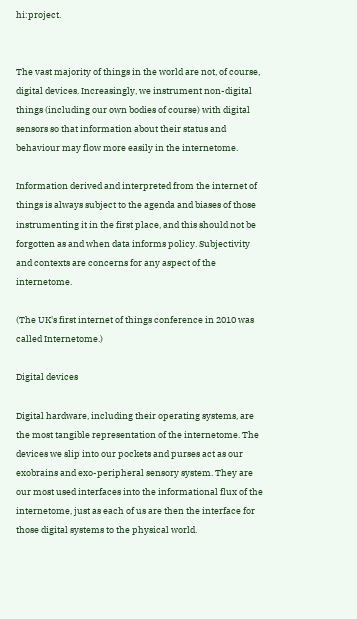hi:project.


The vast majority of things in the world are not, of course, digital devices. Increasingly, we instrument non-digital things (including our own bodies of course) with digital sensors so that information about their status and behaviour may flow more easily in the internetome.

Information derived and interpreted from the internet of things is always subject to the agenda and biases of those instrumenting it in the first place, and this should not be forgotten as and when data informs policy. Subjectivity and contexts are concerns for any aspect of the internetome.

(The UK's first internet of things conference in 2010 was called Internetome.)

Digital devices

Digital hardware, including their operating systems, are the most tangible representation of the internetome. The devices we slip into our pockets and purses act as our exobrains and exo-peripheral sensory system. They are our most used interfaces into the informational flux of the internetome, just as each of us are then the interface for those digital systems to the physical world.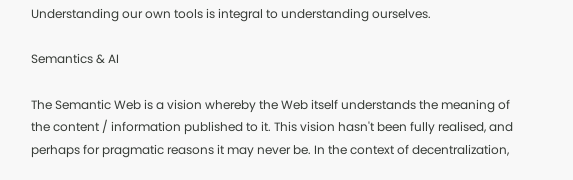Understanding our own tools is integral to understanding ourselves.

Semantics & AI

The Semantic Web is a vision whereby the Web itself understands the meaning of the content / information published to it. This vision hasn't been fully realised, and perhaps for pragmatic reasons it may never be. In the context of decentralization,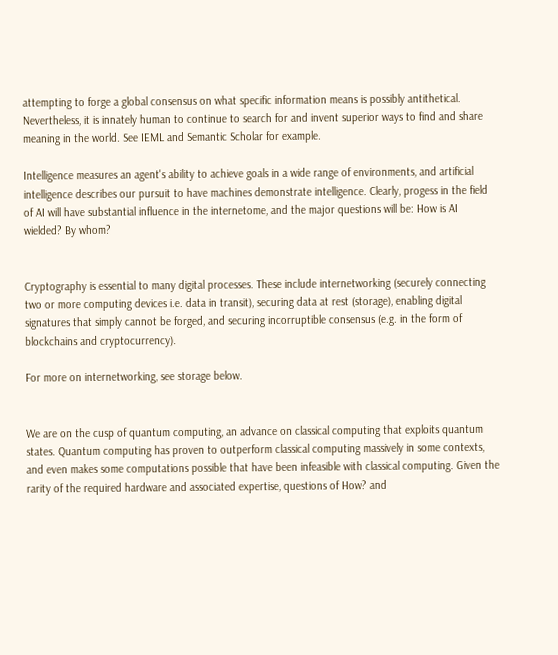attempting to forge a global consensus on what specific information means is possibly antithetical. Nevertheless, it is innately human to continue to search for and invent superior ways to find and share meaning in the world. See IEML and Semantic Scholar for example.

Intelligence measures an agent's ability to achieve goals in a wide range of environments, and artificial intelligence describes our pursuit to have machines demonstrate intelligence. Clearly, progess in the field of AI will have substantial influence in the internetome, and the major questions will be: How is AI wielded? By whom?


Cryptography is essential to many digital processes. These include internetworking (securely connecting two or more computing devices i.e. data in transit), securing data at rest (storage), enabling digital signatures that simply cannot be forged, and securing incorruptible consensus (e.g. in the form of blockchains and cryptocurrency).

For more on internetworking, see storage below.


We are on the cusp of quantum computing, an advance on classical computing that exploits quantum states. Quantum computing has proven to outperform classical computing massively in some contexts, and even makes some computations possible that have been infeasible with classical computing. Given the rarity of the required hardware and associated expertise, questions of How? and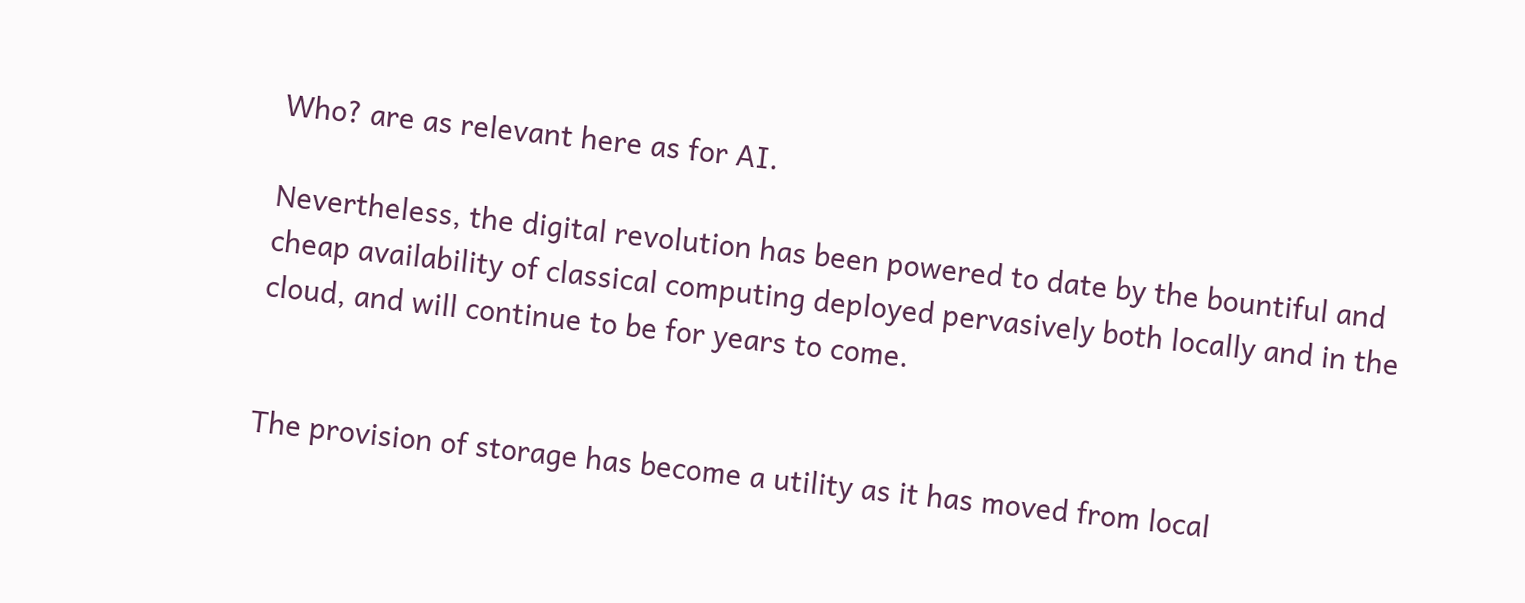Who? are as relevant here as for AI.

Nevertheless, the digital revolution has been powered to date by the bountiful and cheap availability of classical computing deployed pervasively both locally and in the cloud, and will continue to be for years to come.


The provision of storage has become a utility as it has moved from local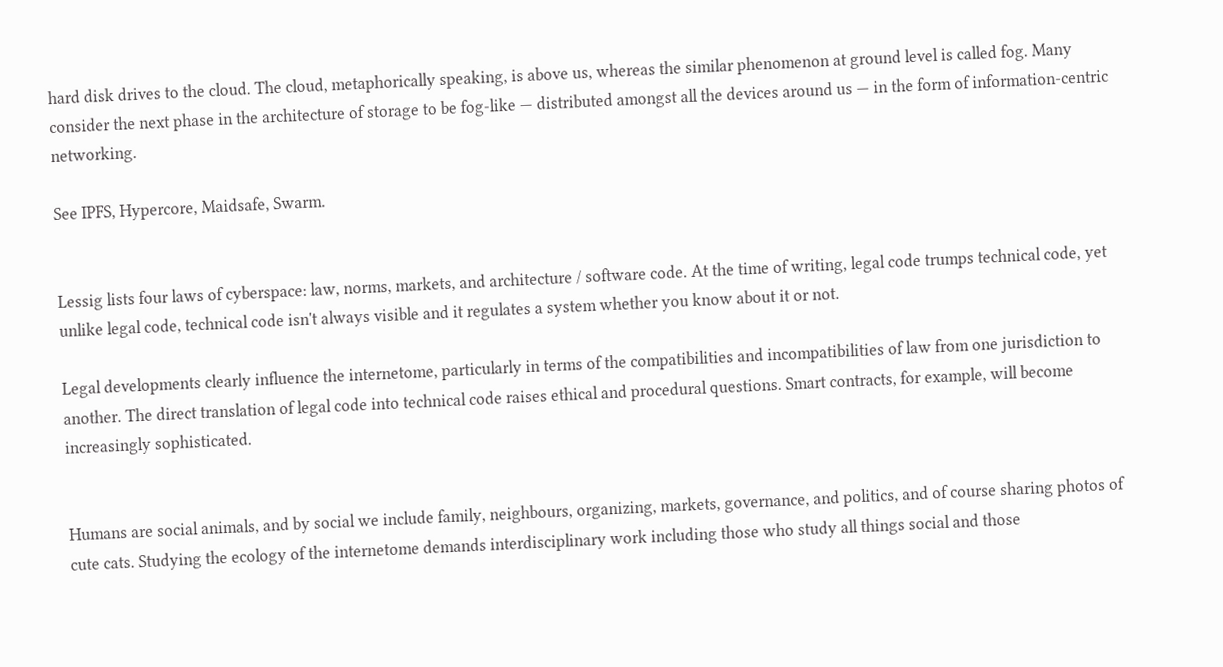hard disk drives to the cloud. The cloud, metaphorically speaking, is above us, whereas the similar phenomenon at ground level is called fog. Many consider the next phase in the architecture of storage to be fog-like — distributed amongst all the devices around us — in the form of information-centric networking.

See IPFS, Hypercore, Maidsafe, Swarm.


Lessig lists four laws of cyberspace: law, norms, markets, and architecture / software code. At the time of writing, legal code trumps technical code, yet unlike legal code, technical code isn't always visible and it regulates a system whether you know about it or not.

Legal developments clearly influence the internetome, particularly in terms of the compatibilities and incompatibilities of law from one jurisdiction to another. The direct translation of legal code into technical code raises ethical and procedural questions. Smart contracts, for example, will become increasingly sophisticated.


Humans are social animals, and by social we include family, neighbours, organizing, markets, governance, and politics, and of course sharing photos of cute cats. Studying the ecology of the internetome demands interdisciplinary work including those who study all things social and those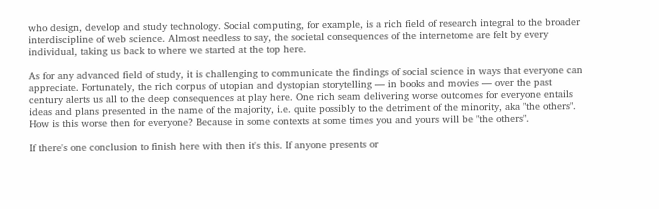who design, develop and study technology. Social computing, for example, is a rich field of research integral to the broader interdiscipline of web science. Almost needless to say, the societal consequences of the internetome are felt by every individual, taking us back to where we started at the top here.

As for any advanced field of study, it is challenging to communicate the findings of social science in ways that everyone can appreciate. Fortunately, the rich corpus of utopian and dystopian storytelling — in books and movies — over the past century alerts us all to the deep consequences at play here. One rich seam delivering worse outcomes for everyone entails ideas and plans presented in the name of the majority, i.e. quite possibly to the detriment of the minority, aka "the others". How is this worse then for everyone? Because in some contexts at some times you and yours will be "the others".

If there's one conclusion to finish here with then it's this. If anyone presents or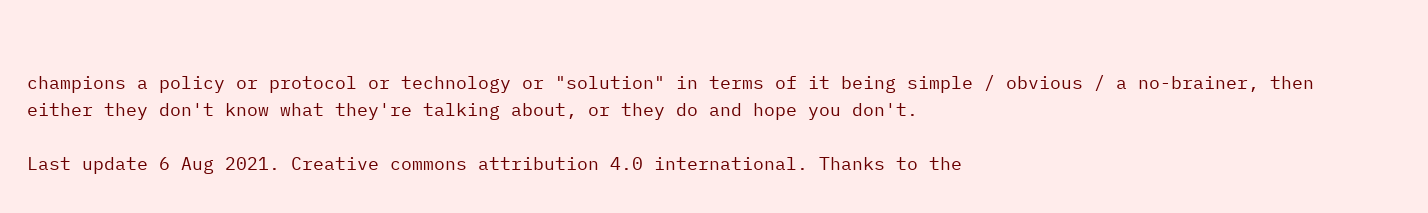champions a policy or protocol or technology or "solution" in terms of it being simple / obvious / a no-brainer, then either they don't know what they're talking about, or they do and hope you don't.

Last update 6 Aug 2021. Creative commons attribution 4.0 international. Thanks to the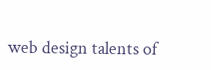web design talents of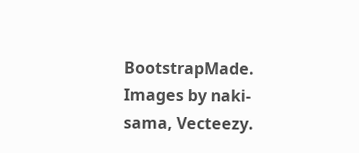BootstrapMade. Images by naki-sama, Vecteezy.